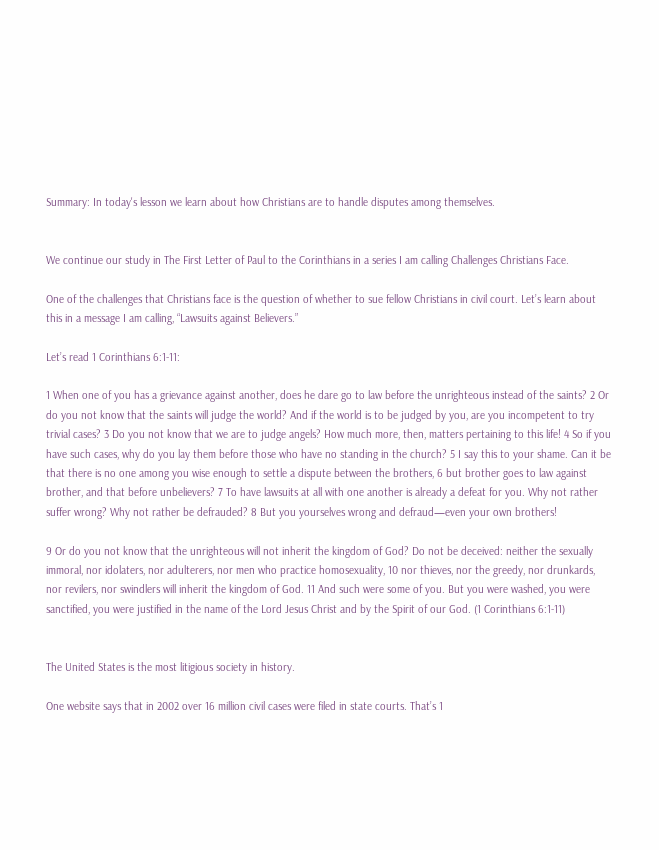Summary: In today's lesson we learn about how Christians are to handle disputes among themselves.


We continue our study in The First Letter of Paul to the Corinthians in a series I am calling Challenges Christians Face.

One of the challenges that Christians face is the question of whether to sue fellow Christians in civil court. Let’s learn about this in a message I am calling, “Lawsuits against Believers.”

Let’s read 1 Corinthians 6:1-11:

1 When one of you has a grievance against another, does he dare go to law before the unrighteous instead of the saints? 2 Or do you not know that the saints will judge the world? And if the world is to be judged by you, are you incompetent to try trivial cases? 3 Do you not know that we are to judge angels? How much more, then, matters pertaining to this life! 4 So if you have such cases, why do you lay them before those who have no standing in the church? 5 I say this to your shame. Can it be that there is no one among you wise enough to settle a dispute between the brothers, 6 but brother goes to law against brother, and that before unbelievers? 7 To have lawsuits at all with one another is already a defeat for you. Why not rather suffer wrong? Why not rather be defrauded? 8 But you yourselves wrong and defraud—even your own brothers!

9 Or do you not know that the unrighteous will not inherit the kingdom of God? Do not be deceived: neither the sexually immoral, nor idolaters, nor adulterers, nor men who practice homosexuality, 10 nor thieves, nor the greedy, nor drunkards, nor revilers, nor swindlers will inherit the kingdom of God. 11 And such were some of you. But you were washed, you were sanctified, you were justified in the name of the Lord Jesus Christ and by the Spirit of our God. (1 Corinthians 6:1-11)


The United States is the most litigious society in history.

One website says that in 2002 over 16 million civil cases were filed in state courts. That’s 1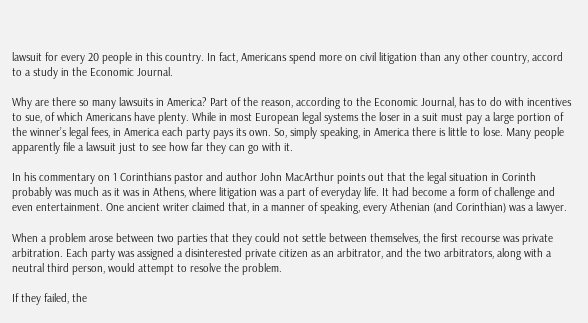lawsuit for every 20 people in this country. In fact, Americans spend more on civil litigation than any other country, accord to a study in the Economic Journal.

Why are there so many lawsuits in America? Part of the reason, according to the Economic Journal, has to do with incentives to sue, of which Americans have plenty. While in most European legal systems the loser in a suit must pay a large portion of the winner’s legal fees, in America each party pays its own. So, simply speaking, in America there is little to lose. Many people apparently file a lawsuit just to see how far they can go with it.

In his commentary on 1 Corinthians pastor and author John MacArthur points out that the legal situation in Corinth probably was much as it was in Athens, where litigation was a part of everyday life. It had become a form of challenge and even entertainment. One ancient writer claimed that, in a manner of speaking, every Athenian (and Corinthian) was a lawyer.

When a problem arose between two parties that they could not settle between themselves, the first recourse was private arbitration. Each party was assigned a disinterested private citizen as an arbitrator, and the two arbitrators, along with a neutral third person, would attempt to resolve the problem.

If they failed, the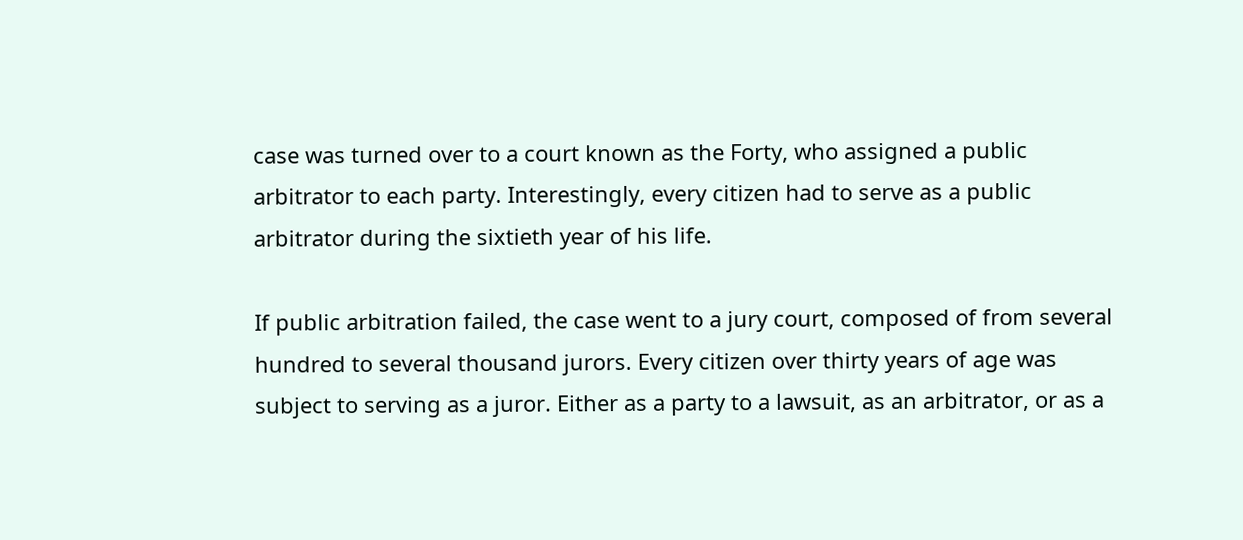case was turned over to a court known as the Forty, who assigned a public arbitrator to each party. Interestingly, every citizen had to serve as a public arbitrator during the sixtieth year of his life.

If public arbitration failed, the case went to a jury court, composed of from several hundred to several thousand jurors. Every citizen over thirty years of age was subject to serving as a juror. Either as a party to a lawsuit, as an arbitrator, or as a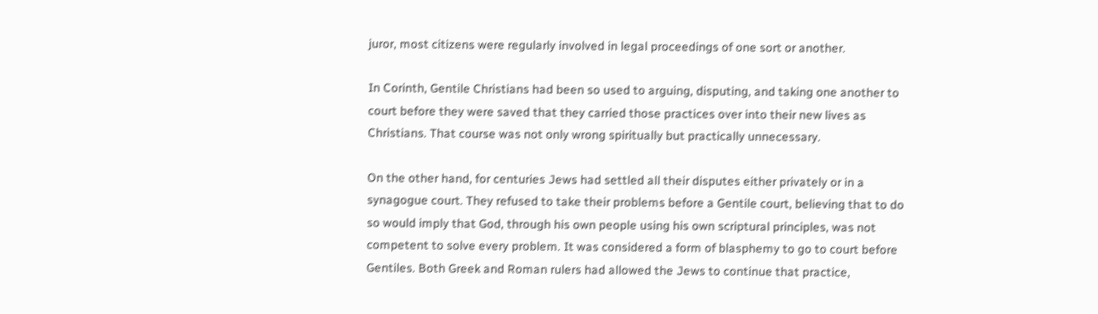juror, most citizens were regularly involved in legal proceedings of one sort or another.

In Corinth, Gentile Christians had been so used to arguing, disputing, and taking one another to court before they were saved that they carried those practices over into their new lives as Christians. That course was not only wrong spiritually but practically unnecessary.

On the other hand, for centuries Jews had settled all their disputes either privately or in a synagogue court. They refused to take their problems before a Gentile court, believing that to do so would imply that God, through his own people using his own scriptural principles, was not competent to solve every problem. It was considered a form of blasphemy to go to court before Gentiles. Both Greek and Roman rulers had allowed the Jews to continue that practice,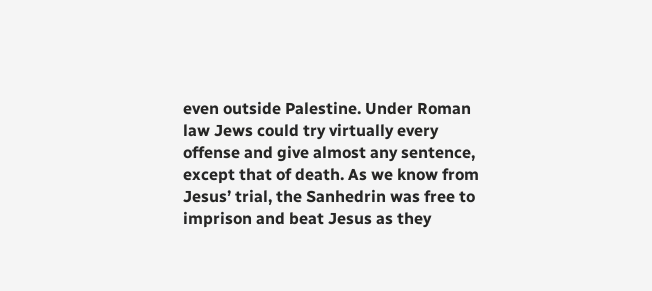even outside Palestine. Under Roman law Jews could try virtually every offense and give almost any sentence, except that of death. As we know from Jesus’ trial, the Sanhedrin was free to imprison and beat Jesus as they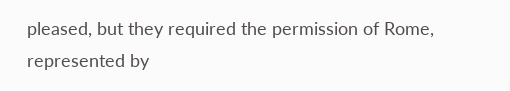pleased, but they required the permission of Rome, represented by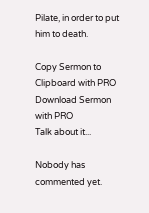Pilate, in order to put him to death.

Copy Sermon to Clipboard with PRO Download Sermon with PRO
Talk about it...

Nobody has commented yet.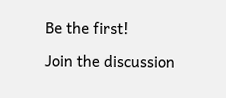Be the first!

Join the discussion